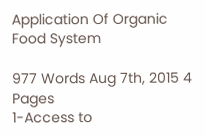Application Of Organic Food System

977 Words Aug 7th, 2015 4 Pages
1-Access to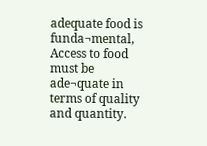adequate food is funda¬mental, Access to food must be ade¬quate in terms of quality and quantity.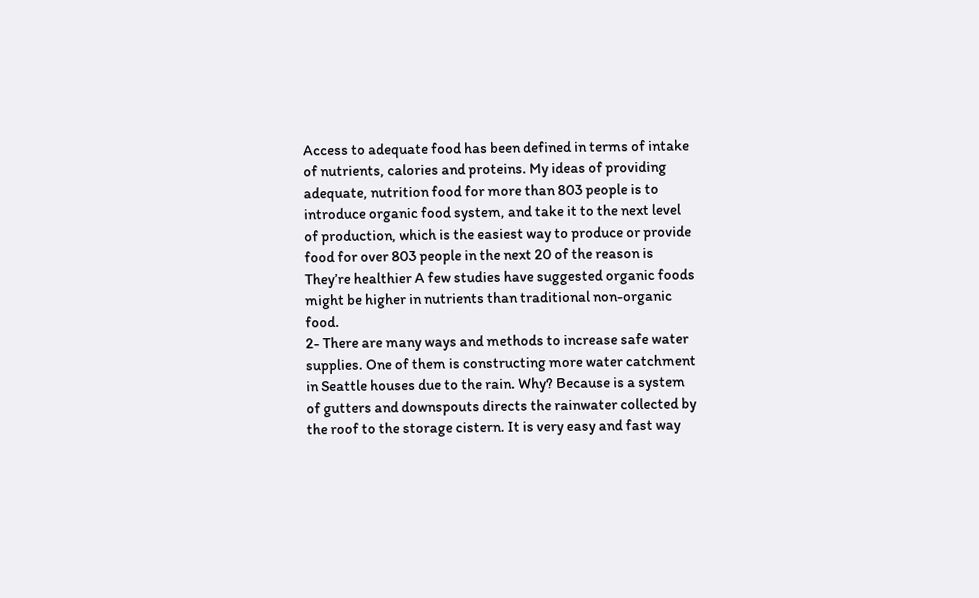Access to adequate food has been defined in terms of intake of nutrients, calories and proteins. My ideas of providing adequate, nutrition food for more than 803 people is to introduce organic food system, and take it to the next level of production, which is the easiest way to produce or provide food for over 803 people in the next 20 of the reason is They’re healthier A few studies have suggested organic foods might be higher in nutrients than traditional non-organic food.
2- There are many ways and methods to increase safe water supplies. One of them is constructing more water catchment in Seattle houses due to the rain. Why? Because is a system of gutters and downspouts directs the rainwater collected by the roof to the storage cistern. It is very easy and fast way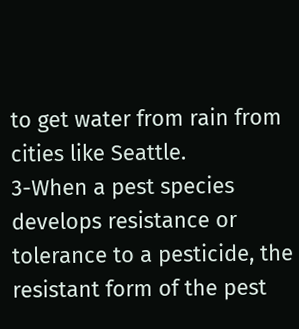to get water from rain from cities like Seattle.
3-When a pest species develops resistance or tolerance to a pesticide, the resistant form of the pest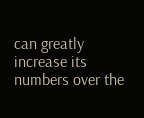can greatly increase its numbers over the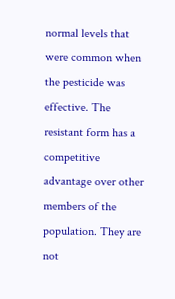normal levels that were common when the pesticide was effective. The resistant form has a competitive advantage over other members of the population. They are not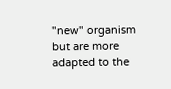"new" organism but are more adapted to the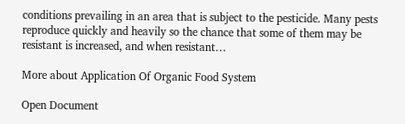conditions prevailing in an area that is subject to the pesticide. Many pests reproduce quickly and heavily so the chance that some of them may be resistant is increased, and when resistant…

More about Application Of Organic Food System

Open Document